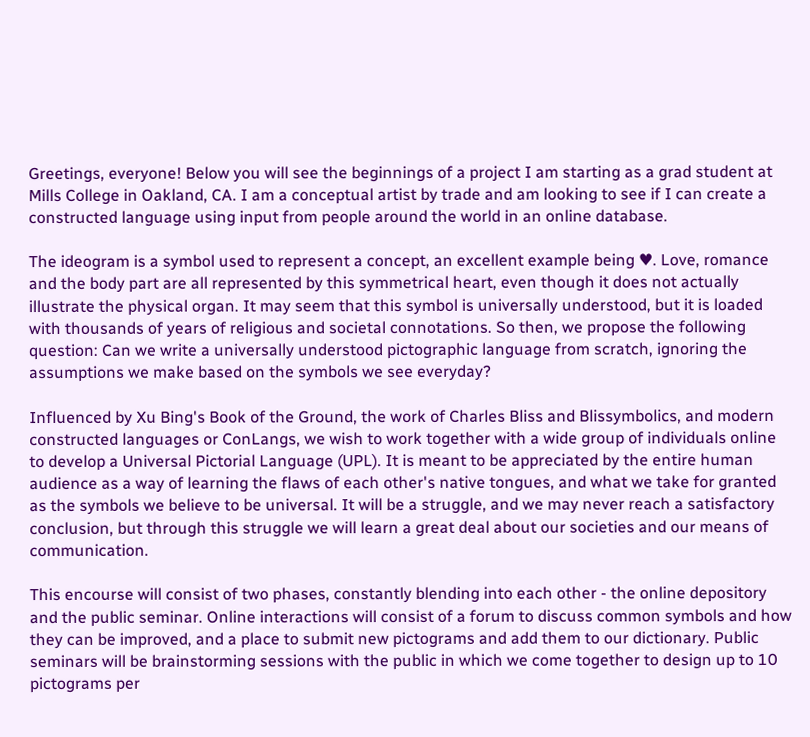Greetings, everyone! Below you will see the beginnings of a project I am starting as a grad student at Mills College in Oakland, CA. I am a conceptual artist by trade and am looking to see if I can create a constructed language using input from people around the world in an online database.

The ideogram is a symbol used to represent a concept, an excellent example being ♥. Love, romance and the body part are all represented by this symmetrical heart, even though it does not actually illustrate the physical organ. It may seem that this symbol is universally understood, but it is loaded with thousands of years of religious and societal connotations. So then, we propose the following question: Can we write a universally understood pictographic language from scratch, ignoring the assumptions we make based on the symbols we see everyday?

Influenced by Xu Bing's Book of the Ground, the work of Charles Bliss and Blissymbolics, and modern constructed languages or ConLangs, we wish to work together with a wide group of individuals online to develop a Universal Pictorial Language (UPL). It is meant to be appreciated by the entire human audience as a way of learning the flaws of each other's native tongues, and what we take for granted as the symbols we believe to be universal. It will be a struggle, and we may never reach a satisfactory conclusion, but through this struggle we will learn a great deal about our societies and our means of communication.

This encourse will consist of two phases, constantly blending into each other - the online depository and the public seminar. Online interactions will consist of a forum to discuss common symbols and how they can be improved, and a place to submit new pictograms and add them to our dictionary. Public seminars will be brainstorming sessions with the public in which we come together to design up to 10 pictograms per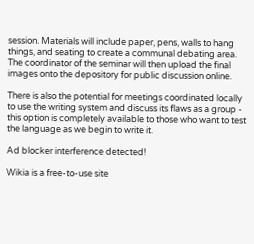session. Materials will include paper, pens, walls to hang things, and seating to create a communal debating area. The coordinator of the seminar will then upload the final images onto the depository for public discussion online.

There is also the potential for meetings coordinated locally to use the writing system and discuss its flaws as a group - this option is completely available to those who want to test the language as we begin to write it.

Ad blocker interference detected!

Wikia is a free-to-use site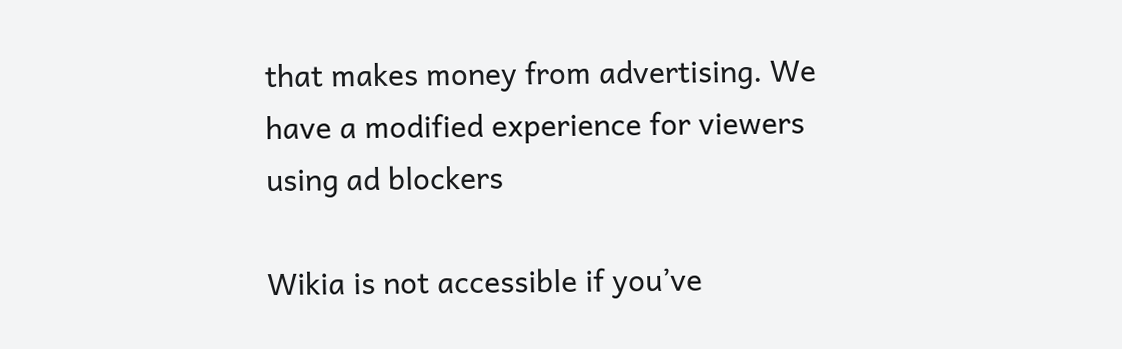that makes money from advertising. We have a modified experience for viewers using ad blockers

Wikia is not accessible if you’ve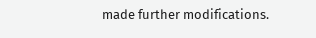made further modifications.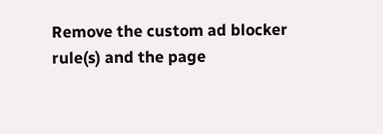Remove the custom ad blocker rule(s) and the page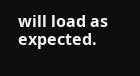will load as expected.